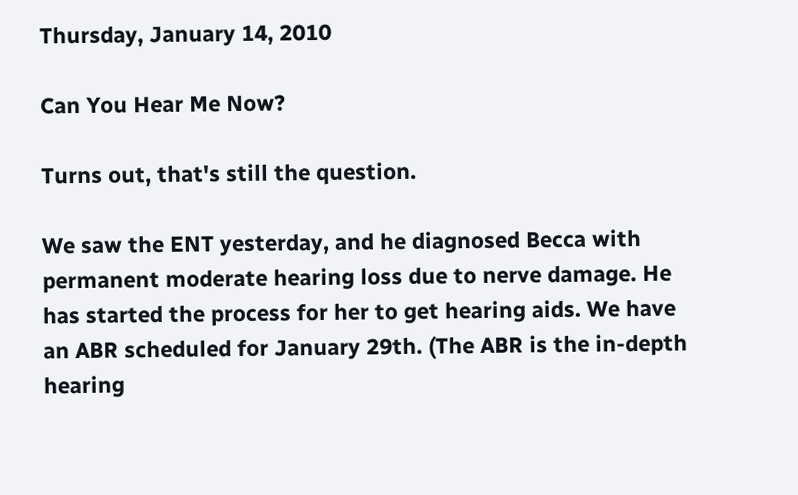Thursday, January 14, 2010

Can You Hear Me Now?

Turns out, that's still the question.

We saw the ENT yesterday, and he diagnosed Becca with permanent moderate hearing loss due to nerve damage. He has started the process for her to get hearing aids. We have an ABR scheduled for January 29th. (The ABR is the in-depth hearing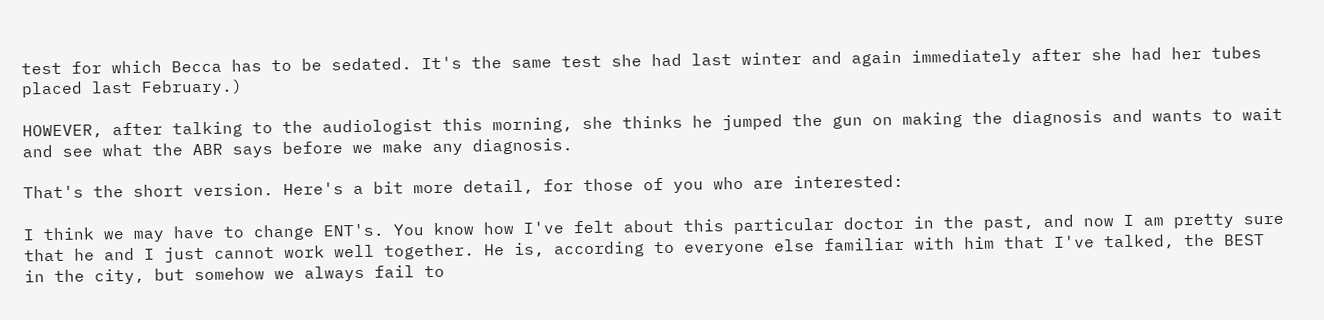test for which Becca has to be sedated. It's the same test she had last winter and again immediately after she had her tubes placed last February.)

HOWEVER, after talking to the audiologist this morning, she thinks he jumped the gun on making the diagnosis and wants to wait and see what the ABR says before we make any diagnosis.

That's the short version. Here's a bit more detail, for those of you who are interested:

I think we may have to change ENT's. You know how I've felt about this particular doctor in the past, and now I am pretty sure that he and I just cannot work well together. He is, according to everyone else familiar with him that I've talked, the BEST in the city, but somehow we always fail to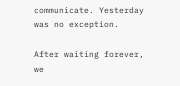communicate. Yesterday was no exception.

After waiting forever, we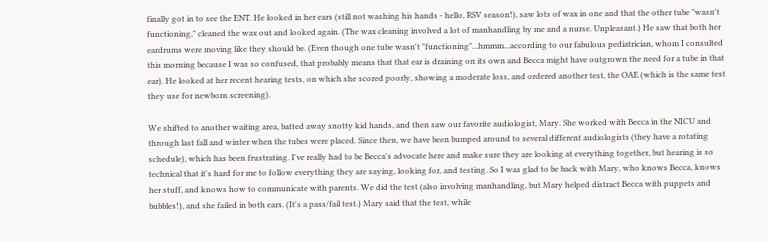finally got in to see the ENT. He looked in her ears (still not washing his hands - hello, RSV season!), saw lots of wax in one and that the other tube "wasn't functioning," cleaned the wax out and looked again. (The wax cleaning involved a lot of manhandling by me and a nurse. Unpleasant.) He saw that both her eardrums were moving like they should be. (Even though one tube wasn't "functioning"...hmmm...according to our fabulous pediatrician, whom I consulted this morning because I was so confused, that probably means that that ear is draining on its own and Becca might have outgrown the need for a tube in that ear). He looked at her recent hearing tests, on which she scored poorly, showing a moderate loss, and ordered another test, the OAE (which is the same test they use for newborn screening).

We shifted to another waiting area, batted away snotty kid hands, and then saw our favorite audiologist, Mary. She worked with Becca in the NICU and through last fall and winter when the tubes were placed. Since then, we have been bumped around to several different audiologists (they have a rotating schedule), which has been frustrating. I've really had to be Becca's advocate here and make sure they are looking at everything together, but hearing is so technical that it's hard for me to follow everything they are saying, looking for, and testing. So I was glad to be back with Mary, who knows Becca, knows her stuff, and knows how to communicate with parents. We did the test (also involving manhandling, but Mary helped distract Becca with puppets and bubbles!), and she failed in both ears. (It's a pass/fail test.) Mary said that the test, while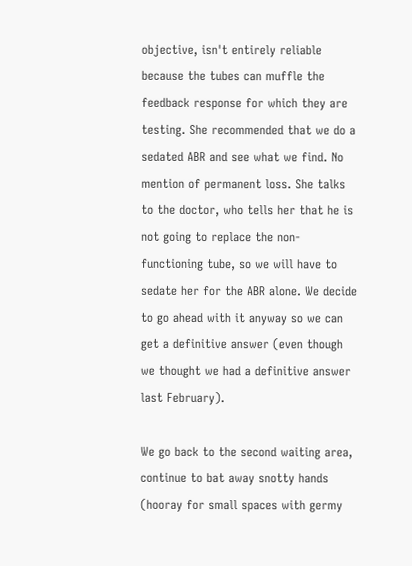objective, isn't entirely reliable because the tubes can muffle the feedback response for which they are testing. She recommended that we do a sedated ABR and see what we find. No mention of permanent loss. She talks to the doctor, who tells her that he is not going to replace the non-functioning tube, so we will have to sedate her for the ABR alone. We decide to go ahead with it anyway so we can get a definitive answer (even though we thought we had a definitive answer last February).

We go back to the second waiting area, continue to bat away snotty hands (hooray for small spaces with germy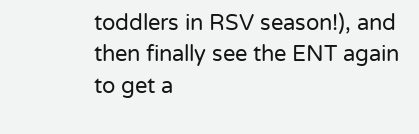toddlers in RSV season!), and then finally see the ENT again to get a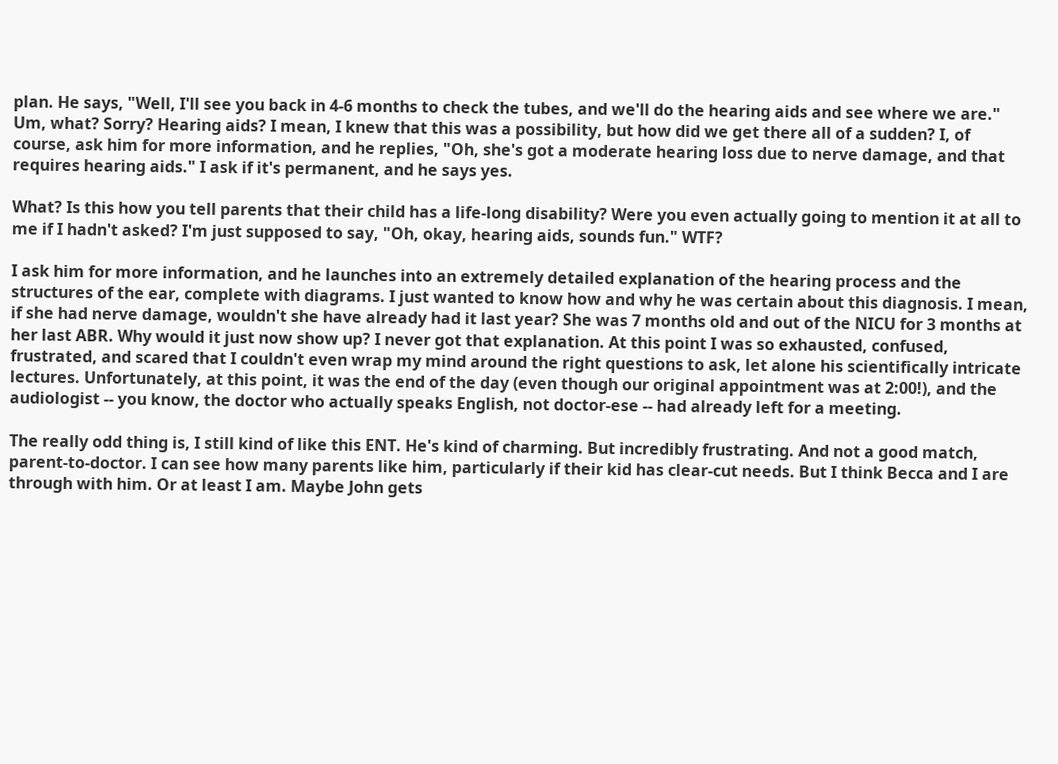plan. He says, "Well, I'll see you back in 4-6 months to check the tubes, and we'll do the hearing aids and see where we are." Um, what? Sorry? Hearing aids? I mean, I knew that this was a possibility, but how did we get there all of a sudden? I, of course, ask him for more information, and he replies, "Oh, she's got a moderate hearing loss due to nerve damage, and that requires hearing aids." I ask if it's permanent, and he says yes.

What? Is this how you tell parents that their child has a life-long disability? Were you even actually going to mention it at all to me if I hadn't asked? I'm just supposed to say, "Oh, okay, hearing aids, sounds fun." WTF?

I ask him for more information, and he launches into an extremely detailed explanation of the hearing process and the structures of the ear, complete with diagrams. I just wanted to know how and why he was certain about this diagnosis. I mean, if she had nerve damage, wouldn't she have already had it last year? She was 7 months old and out of the NICU for 3 months at her last ABR. Why would it just now show up? I never got that explanation. At this point I was so exhausted, confused, frustrated, and scared that I couldn't even wrap my mind around the right questions to ask, let alone his scientifically intricate lectures. Unfortunately, at this point, it was the end of the day (even though our original appointment was at 2:00!), and the audiologist -- you know, the doctor who actually speaks English, not doctor-ese -- had already left for a meeting.

The really odd thing is, I still kind of like this ENT. He's kind of charming. But incredibly frustrating. And not a good match, parent-to-doctor. I can see how many parents like him, particularly if their kid has clear-cut needs. But I think Becca and I are through with him. Or at least I am. Maybe John gets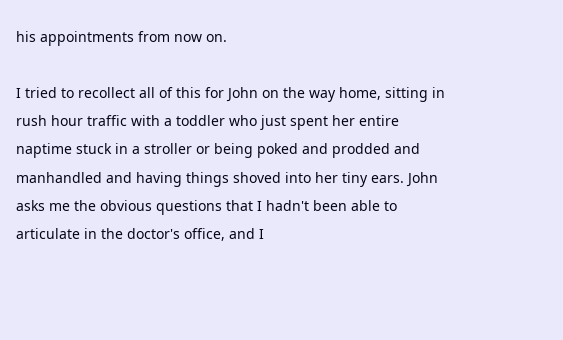his appointments from now on.

I tried to recollect all of this for John on the way home, sitting in rush hour traffic with a toddler who just spent her entire naptime stuck in a stroller or being poked and prodded and manhandled and having things shoved into her tiny ears. John asks me the obvious questions that I hadn't been able to articulate in the doctor's office, and I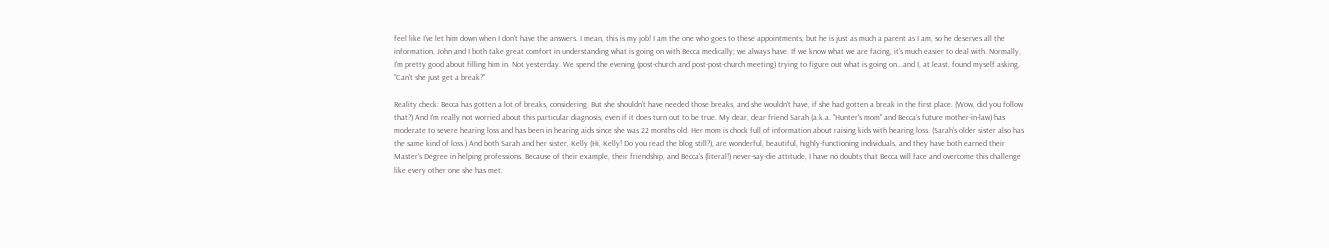feel like I've let him down when I don't have the answers. I mean, this is my job! I am the one who goes to these appointments, but he is just as much a parent as I am, so he deserves all the information. John and I both take great comfort in understanding what is going on with Becca medically; we always have. If we know what we are facing, it's much easier to deal with. Normally, I'm pretty good about filling him in. Not yesterday. We spend the evening (post-church and post-post-church meeting) trying to figure out what is going on...and I, at least, found myself asking, "Can't she just get a break?"

Reality check: Becca has gotten a lot of breaks, considering. But she shouldn't have needed those breaks, and she wouldn't have, if she had gotten a break in the first place. (Wow, did you follow that?) And I'm really not worried about this particular diagnosis, even if it does turn out to be true. My dear, dear friend Sarah (a.k.a. "Hunter's mom" and Becca's future mother-in-law) has moderate to severe hearing loss and has been in hearing aids since she was 22 months old. Her mom is chock full of information about raising kids with hearing loss. (Sarah's older sister also has the same kind of loss.) And both Sarah and her sister, Kelly (Hi, Kelly! Do you read the blog still?), are wonderful, beautiful, highly-functioning individuals, and they have both earned their Master's Degree in helping professions. Because of their example, their friendship, and Becca's (literal!) never-say-die attitude, I have no doubts that Becca will face and overcome this challenge like every other one she has met.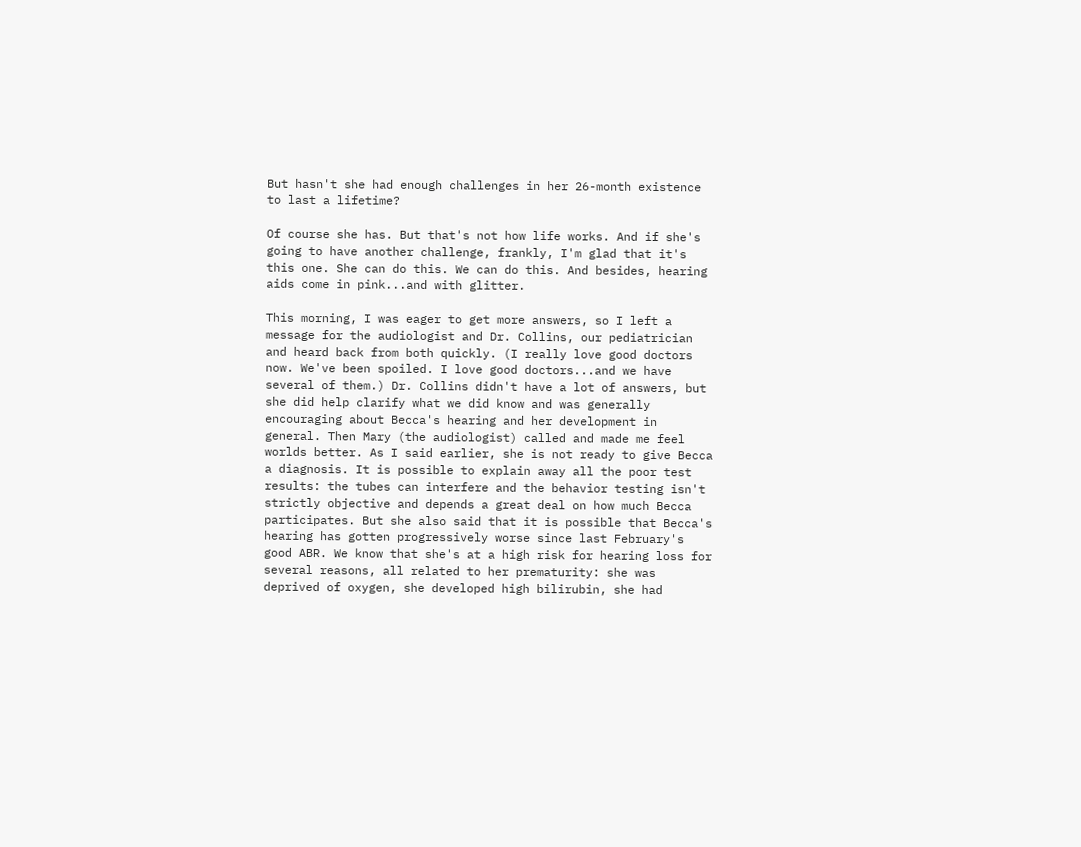But hasn't she had enough challenges in her 26-month existence to last a lifetime?

Of course she has. But that's not how life works. And if she's going to have another challenge, frankly, I'm glad that it's this one. She can do this. We can do this. And besides, hearing aids come in pink...and with glitter.

This morning, I was eager to get more answers, so I left a message for the audiologist and Dr. Collins, our pediatrician and heard back from both quickly. (I really love good doctors now. We've been spoiled. I love good doctors...and we have several of them.) Dr. Collins didn't have a lot of answers, but she did help clarify what we did know and was generally encouraging about Becca's hearing and her development in general. Then Mary (the audiologist) called and made me feel worlds better. As I said earlier, she is not ready to give Becca a diagnosis. It is possible to explain away all the poor test results: the tubes can interfere and the behavior testing isn't strictly objective and depends a great deal on how much Becca participates. But she also said that it is possible that Becca's hearing has gotten progressively worse since last February's good ABR. We know that she's at a high risk for hearing loss for several reasons, all related to her prematurity: she was deprived of oxygen, she developed high bilirubin, she had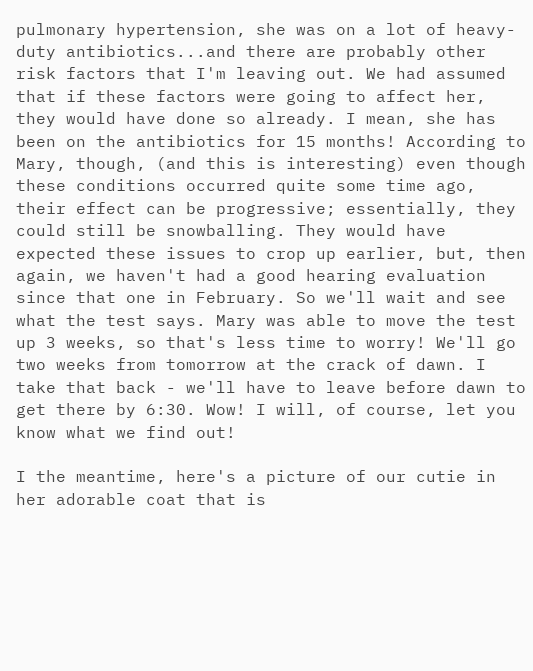pulmonary hypertension, she was on a lot of heavy-duty antibiotics...and there are probably other risk factors that I'm leaving out. We had assumed that if these factors were going to affect her, they would have done so already. I mean, she has been on the antibiotics for 15 months! According to Mary, though, (and this is interesting) even though these conditions occurred quite some time ago, their effect can be progressive; essentially, they could still be snowballing. They would have expected these issues to crop up earlier, but, then again, we haven't had a good hearing evaluation since that one in February. So we'll wait and see what the test says. Mary was able to move the test up 3 weeks, so that's less time to worry! We'll go two weeks from tomorrow at the crack of dawn. I take that back - we'll have to leave before dawn to get there by 6:30. Wow! I will, of course, let you know what we find out!

I the meantime, here's a picture of our cutie in her adorable coat that is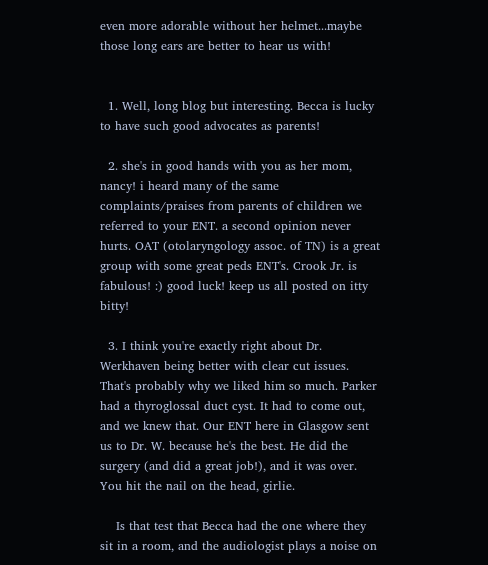even more adorable without her helmet...maybe those long ears are better to hear us with!


  1. Well, long blog but interesting. Becca is lucky to have such good advocates as parents!

  2. she's in good hands with you as her mom, nancy! i heard many of the same complaints/praises from parents of children we referred to your ENT. a second opinion never hurts. OAT (otolaryngology assoc. of TN) is a great group with some great peds ENT's. Crook Jr. is fabulous! :) good luck! keep us all posted on itty bitty!

  3. I think you're exactly right about Dr. Werkhaven being better with clear cut issues. That's probably why we liked him so much. Parker had a thyroglossal duct cyst. It had to come out, and we knew that. Our ENT here in Glasgow sent us to Dr. W. because he's the best. He did the surgery (and did a great job!), and it was over. You hit the nail on the head, girlie.

    Is that test that Becca had the one where they sit in a room, and the audiologist plays a noise on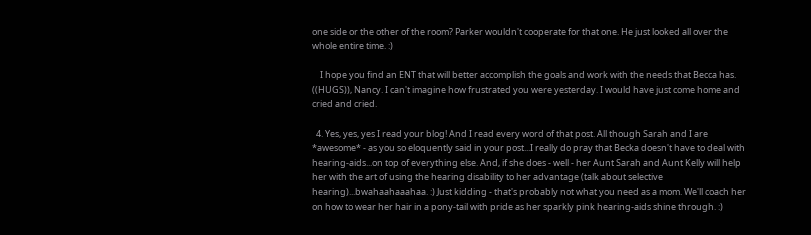one side or the other of the room? Parker wouldn't cooperate for that one. He just looked all over the whole entire time. :)

    I hope you find an ENT that will better accomplish the goals and work with the needs that Becca has. ((HUGS)), Nancy. I can't imagine how frustrated you were yesterday. I would have just come home and cried and cried.

  4. Yes, yes, yes I read your blog! And I read every word of that post. All though Sarah and I are *awesome* - as you so eloquently said in your post...I really do pray that Becka doesn't have to deal with hearing-aids...on top of everything else. And, if she does - well - her Aunt Sarah and Aunt Kelly will help her with the art of using the hearing disability to her advantage (talk about selective hearing)...bwahaahaaahaa. :) Just kidding - that's probably not what you need as a mom. We'll coach her on how to wear her hair in a pony-tail with pride as her sparkly pink hearing-aids shine through. :)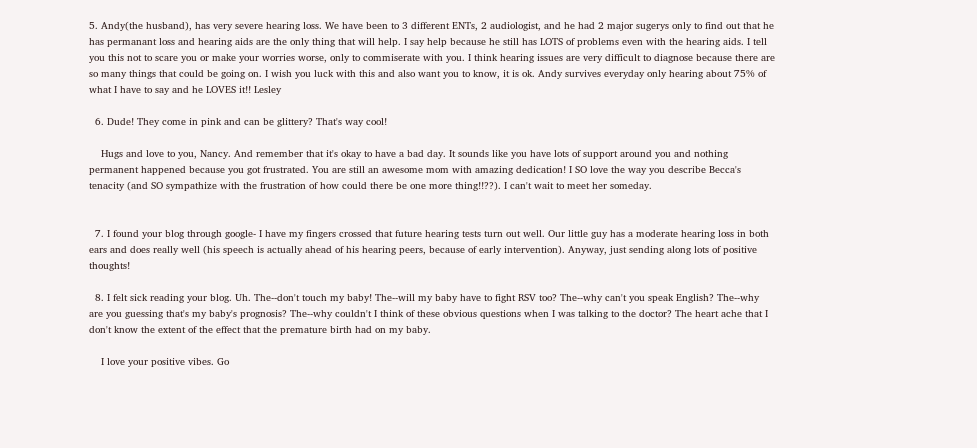5. Andy(the husband), has very severe hearing loss. We have been to 3 different ENTs, 2 audiologist, and he had 2 major sugerys only to find out that he has permanant loss and hearing aids are the only thing that will help. I say help because he still has LOTS of problems even with the hearing aids. I tell you this not to scare you or make your worries worse, only to commiserate with you. I think hearing issues are very difficult to diagnose because there are so many things that could be going on. I wish you luck with this and also want you to know, it is ok. Andy survives everyday only hearing about 75% of what I have to say and he LOVES it!! Lesley

  6. Dude! They come in pink and can be glittery? That's way cool!

    Hugs and love to you, Nancy. And remember that it's okay to have a bad day. It sounds like you have lots of support around you and nothing permanent happened because you got frustrated. You are still an awesome mom with amazing dedication! I SO love the way you describe Becca's tenacity (and SO sympathize with the frustration of how could there be one more thing!!??). I can't wait to meet her someday.


  7. I found your blog through google- I have my fingers crossed that future hearing tests turn out well. Our little guy has a moderate hearing loss in both ears and does really well (his speech is actually ahead of his hearing peers, because of early intervention). Anyway, just sending along lots of positive thoughts!

  8. I felt sick reading your blog. Uh. The--don't touch my baby! The--will my baby have to fight RSV too? The--why can't you speak English? The--why are you guessing that's my baby's prognosis? The--why couldn't I think of these obvious questions when I was talking to the doctor? The heart ache that I don't know the extent of the effect that the premature birth had on my baby.

    I love your positive vibes. Go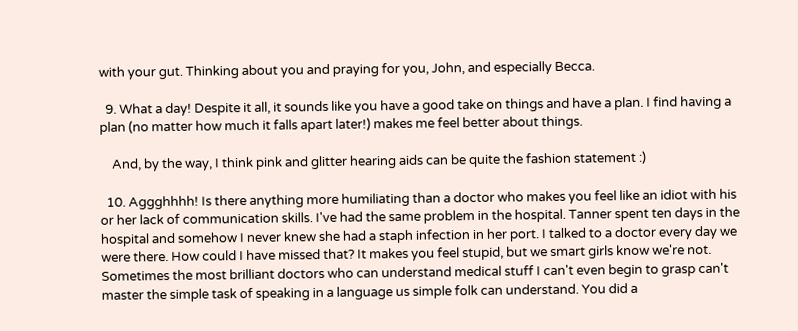with your gut. Thinking about you and praying for you, John, and especially Becca.

  9. What a day! Despite it all, it sounds like you have a good take on things and have a plan. I find having a plan (no matter how much it falls apart later!) makes me feel better about things.

    And, by the way, I think pink and glitter hearing aids can be quite the fashion statement :)

  10. Aggghhhh! Is there anything more humiliating than a doctor who makes you feel like an idiot with his or her lack of communication skills. I've had the same problem in the hospital. Tanner spent ten days in the hospital and somehow I never knew she had a staph infection in her port. I talked to a doctor every day we were there. How could I have missed that? It makes you feel stupid, but we smart girls know we're not. Sometimes the most brilliant doctors who can understand medical stuff I can't even begin to grasp can't master the simple task of speaking in a language us simple folk can understand. You did a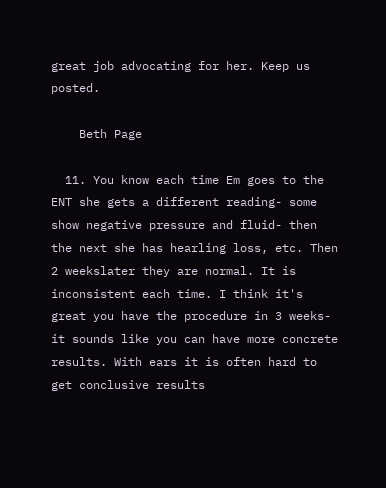great job advocating for her. Keep us posted.

    Beth Page

  11. You know each time Em goes to the ENT she gets a different reading- some show negative pressure and fluid- then the next she has hearling loss, etc. Then 2 weekslater they are normal. It is inconsistent each time. I think it's great you have the procedure in 3 weeks- it sounds like you can have more concrete results. With ears it is often hard to get conclusive results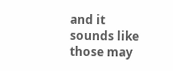and it sounds like those may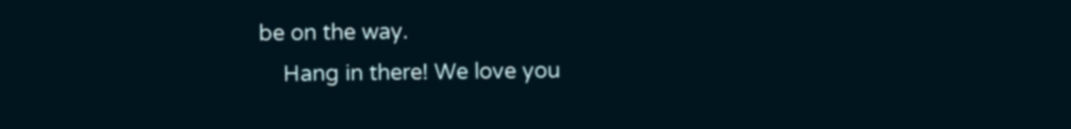be on the way.
    Hang in there! We love you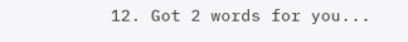12. Got 2 words for you...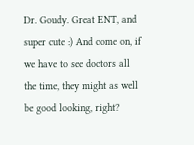Dr. Goudy. Great ENT, and super cute :) And come on, if we have to see doctors all the time, they might as well be good looking, right?